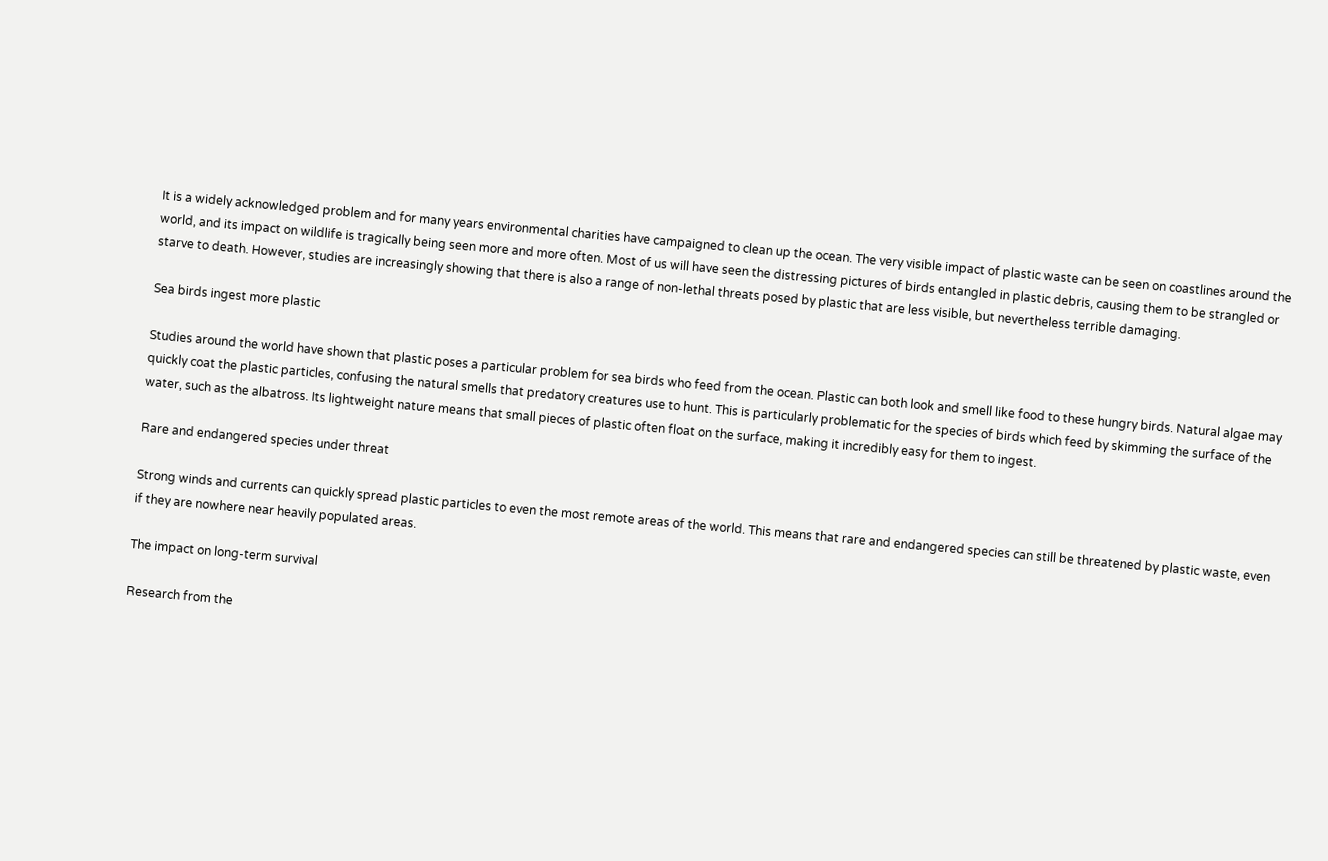It is a widely acknowledged problem and for many years environmental charities have campaigned to clean up the ocean. The very visible impact of plastic waste can be seen on coastlines around the world, and its impact on wildlife is tragically being seen more and more often. Most of us will have seen the distressing pictures of birds entangled in plastic debris, causing them to be strangled or starve to death. However, studies are increasingly showing that there is also a range of non-lethal threats posed by plastic that are less visible, but nevertheless terrible damaging.

Sea birds ingest more plastic

Studies around the world have shown that plastic poses a particular problem for sea birds who feed from the ocean. Plastic can both look and smell like food to these hungry birds. Natural algae may quickly coat the plastic particles, confusing the natural smells that predatory creatures use to hunt. This is particularly problematic for the species of birds which feed by skimming the surface of the water, such as the albatross. Its lightweight nature means that small pieces of plastic often float on the surface, making it incredibly easy for them to ingest.

Rare and endangered species under threat

Strong winds and currents can quickly spread plastic particles to even the most remote areas of the world. This means that rare and endangered species can still be threatened by plastic waste, even if they are nowhere near heavily populated areas.

The impact on long-term survival

Research from the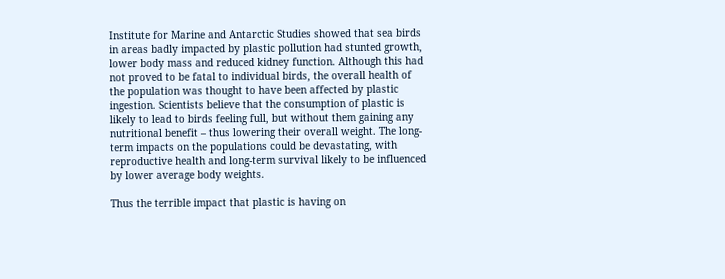Institute for Marine and Antarctic Studies showed that sea birds in areas badly impacted by plastic pollution had stunted growth, lower body mass and reduced kidney function. Although this had not proved to be fatal to individual birds, the overall health of the population was thought to have been affected by plastic ingestion. Scientists believe that the consumption of plastic is likely to lead to birds feeling full, but without them gaining any nutritional benefit – thus lowering their overall weight. The long-term impacts on the populations could be devastating, with reproductive health and long-term survival likely to be influenced by lower average body weights.

Thus the terrible impact that plastic is having on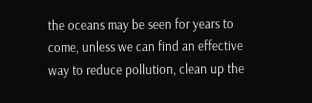the oceans may be seen for years to come, unless we can find an effective way to reduce pollution, clean up the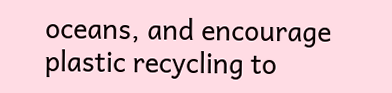oceans, and encourage plastic recycling to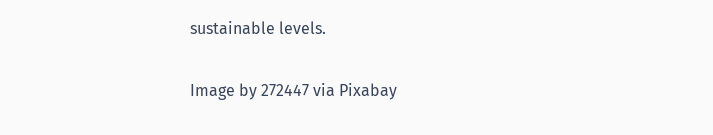sustainable levels.

Image by 272447 via Pixabay